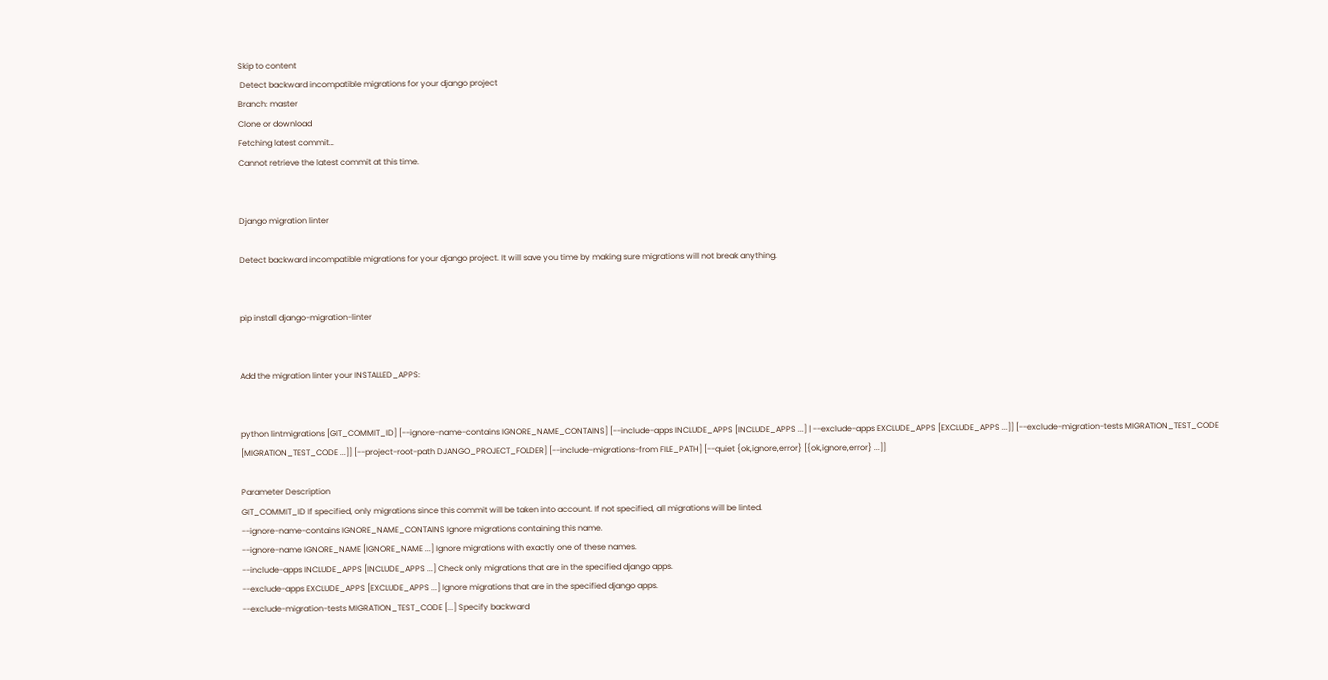Skip to content
 Detect backward incompatible migrations for your django project
Branch: master
Clone or download
Fetching latest commit…
Cannot retrieve the latest commit at this time.


Django migration linter

Detect backward incompatible migrations for your django project. It will save you time by making sure migrations will not break anything.


pip install django-migration-linter


Add the migration linter your INSTALLED_APPS:


python lintmigrations [GIT_COMMIT_ID] [--ignore-name-contains IGNORE_NAME_CONTAINS] [--include-apps INCLUDE_APPS [INCLUDE_APPS ...] | --exclude-apps EXCLUDE_APPS [EXCLUDE_APPS ...]] [--exclude-migration-tests MIGRATION_TEST_CODE [MIGRATION_TEST_CODE ...]] [--project-root-path DJANGO_PROJECT_FOLDER] [--include-migrations-from FILE_PATH] [--quiet {ok,ignore,error} [{ok,ignore,error} ...]]

Parameter Description
GIT_COMMIT_ID If specified, only migrations since this commit will be taken into account. If not specified, all migrations will be linted.
--ignore-name-contains IGNORE_NAME_CONTAINS Ignore migrations containing this name.
--ignore-name IGNORE_NAME [IGNORE_NAME ...] Ignore migrations with exactly one of these names.
--include-apps INCLUDE_APPS [INCLUDE_APPS ...] Check only migrations that are in the specified django apps.
--exclude-apps EXCLUDE_APPS [EXCLUDE_APPS ...] Ignore migrations that are in the specified django apps.
--exclude-migration-tests MIGRATION_TEST_CODE [...] Specify backward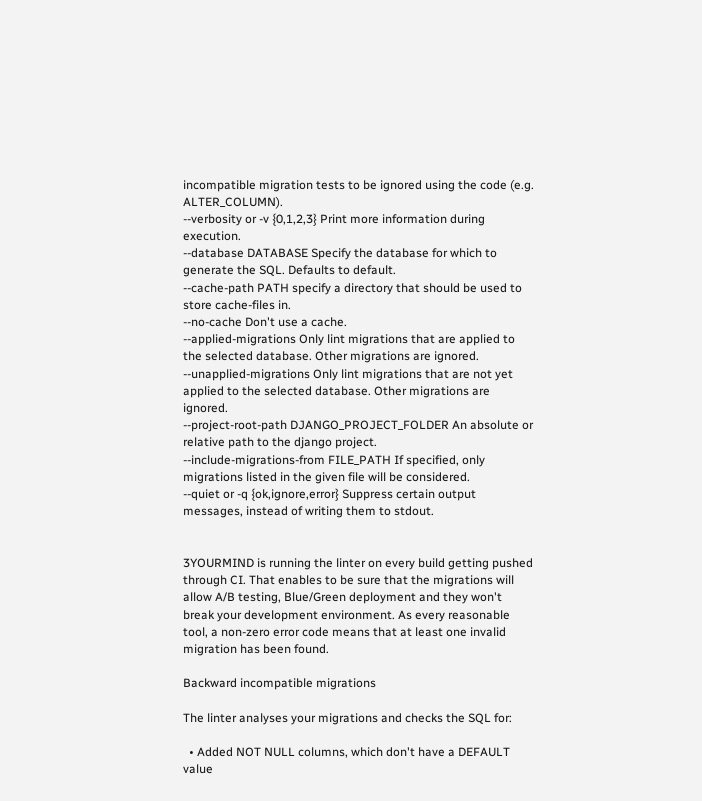incompatible migration tests to be ignored using the code (e.g. ALTER_COLUMN).
--verbosity or -v {0,1,2,3} Print more information during execution.
--database DATABASE Specify the database for which to generate the SQL. Defaults to default.
--cache-path PATH specify a directory that should be used to store cache-files in.
--no-cache Don't use a cache.
--applied-migrations Only lint migrations that are applied to the selected database. Other migrations are ignored.
--unapplied-migrations Only lint migrations that are not yet applied to the selected database. Other migrations are ignored.
--project-root-path DJANGO_PROJECT_FOLDER An absolute or relative path to the django project.
--include-migrations-from FILE_PATH If specified, only migrations listed in the given file will be considered.
--quiet or -q {ok,ignore,error} Suppress certain output messages, instead of writing them to stdout.


3YOURMIND is running the linter on every build getting pushed through CI. That enables to be sure that the migrations will allow A/B testing, Blue/Green deployment and they won't break your development environment. As every reasonable tool, a non-zero error code means that at least one invalid migration has been found.

Backward incompatible migrations

The linter analyses your migrations and checks the SQL for:

  • Added NOT NULL columns, which don't have a DEFAULT value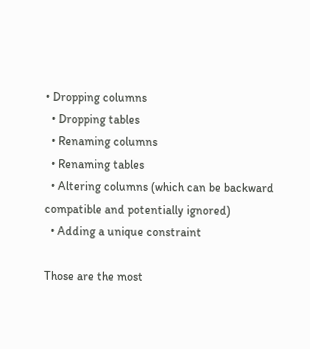• Dropping columns
  • Dropping tables
  • Renaming columns
  • Renaming tables
  • Altering columns (which can be backward compatible and potentially ignored)
  • Adding a unique constraint

Those are the most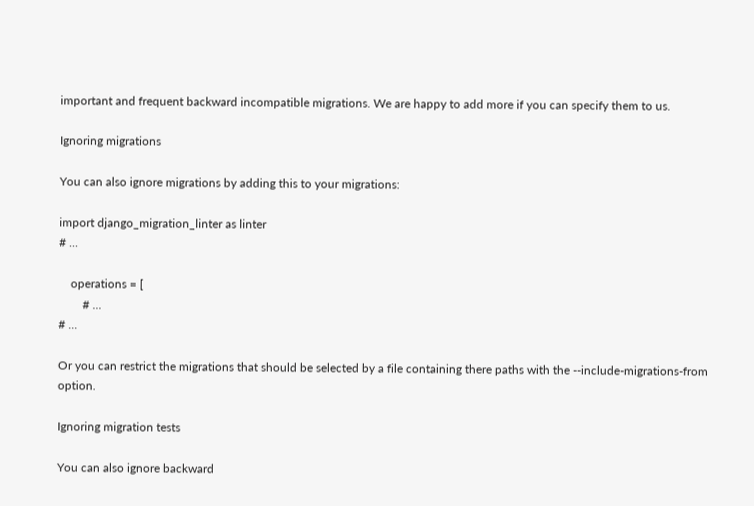important and frequent backward incompatible migrations. We are happy to add more if you can specify them to us.

Ignoring migrations

You can also ignore migrations by adding this to your migrations:

import django_migration_linter as linter
# ...

    operations = [
        # ...
# ...

Or you can restrict the migrations that should be selected by a file containing there paths with the --include-migrations-from option.

Ignoring migration tests

You can also ignore backward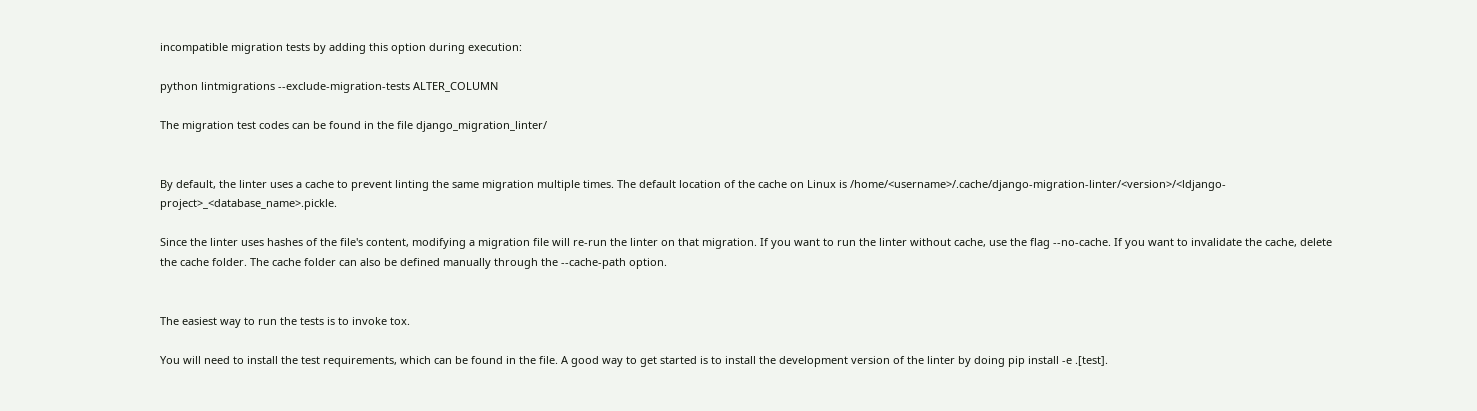incompatible migration tests by adding this option during execution:

python lintmigrations --exclude-migration-tests ALTER_COLUMN

The migration test codes can be found in the file django_migration_linter/


By default, the linter uses a cache to prevent linting the same migration multiple times. The default location of the cache on Linux is /home/<username>/.cache/django-migration-linter/<version>/<ldjango-project>_<database_name>.pickle.

Since the linter uses hashes of the file's content, modifying a migration file will re-run the linter on that migration. If you want to run the linter without cache, use the flag --no-cache. If you want to invalidate the cache, delete the cache folder. The cache folder can also be defined manually through the --cache-path option.


The easiest way to run the tests is to invoke tox.

You will need to install the test requirements, which can be found in the file. A good way to get started is to install the development version of the linter by doing pip install -e .[test].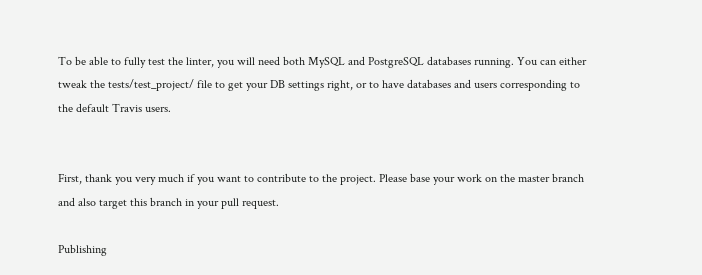To be able to fully test the linter, you will need both MySQL and PostgreSQL databases running. You can either tweak the tests/test_project/ file to get your DB settings right, or to have databases and users corresponding to the default Travis users.


First, thank you very much if you want to contribute to the project. Please base your work on the master branch and also target this branch in your pull request.

Publishing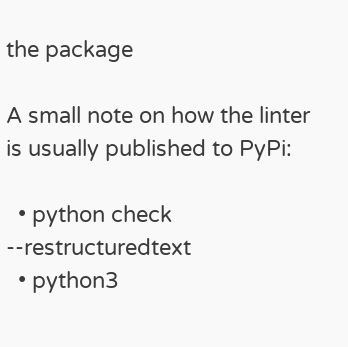the package

A small note on how the linter is usually published to PyPi:

  • python check --restructuredtext
  • python3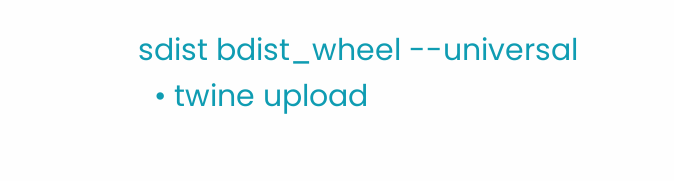sdist bdist_wheel --universal
  • twine upload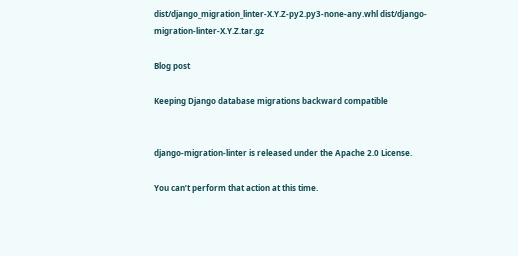dist/django_migration_linter-X.Y.Z-py2.py3-none-any.whl dist/django-migration-linter-X.Y.Z.tar.gz

Blog post

Keeping Django database migrations backward compatible


django-migration-linter is released under the Apache 2.0 License.

You can’t perform that action at this time.